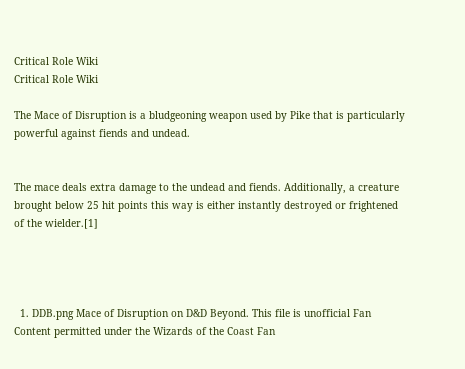Critical Role Wiki
Critical Role Wiki

The Mace of Disruption is a bludgeoning weapon used by Pike that is particularly powerful against fiends and undead.


The mace deals extra damage to the undead and fiends. Additionally, a creature brought below 25 hit points this way is either instantly destroyed or frightened of the wielder.[1]




  1. DDB.png Mace of Disruption on D&D Beyond. This file is unofficial Fan Content permitted under the Wizards of the Coast Fan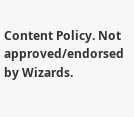Content Policy. Not approved/endorsed by Wizards.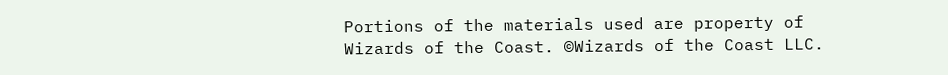Portions of the materials used are property of Wizards of the Coast. ©Wizards of the Coast LLC.